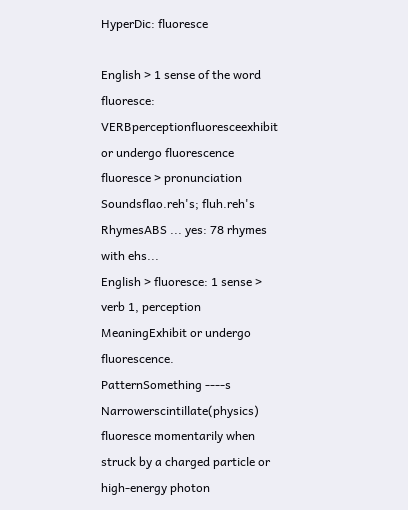HyperDic: fluoresce

English > 1 sense of the word fluoresce:
VERBperceptionfluoresceexhibit or undergo fluorescence
fluoresce > pronunciation
Soundsflao.reh's; fluh.reh's
RhymesABS ... yes: 78 rhymes with ehs...
English > fluoresce: 1 sense > verb 1, perception
MeaningExhibit or undergo fluorescence.
PatternSomething ----s
Narrowerscintillate(physics) fluoresce momentarily when struck by a charged particle or high-energy photon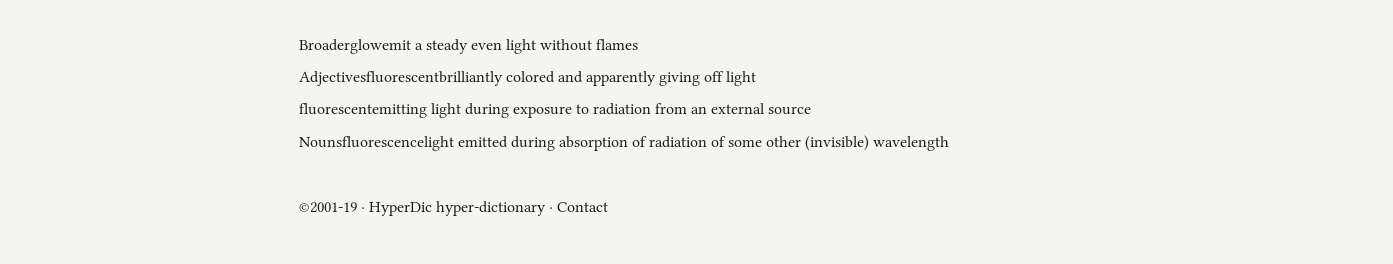Broaderglowemit a steady even light without flames
Adjectivesfluorescentbrilliantly colored and apparently giving off light
fluorescentemitting light during exposure to radiation from an external source
Nounsfluorescencelight emitted during absorption of radiation of some other (invisible) wavelength

©2001-19 · HyperDic hyper-dictionary · Contact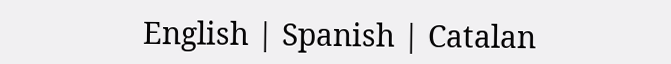English | Spanish | Catalan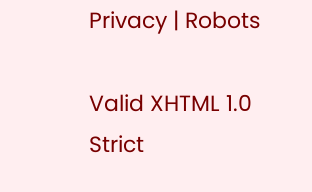Privacy | Robots

Valid XHTML 1.0 Strict